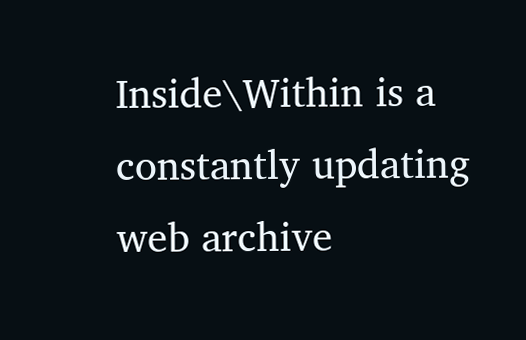Inside\Within is a constantly updating web archive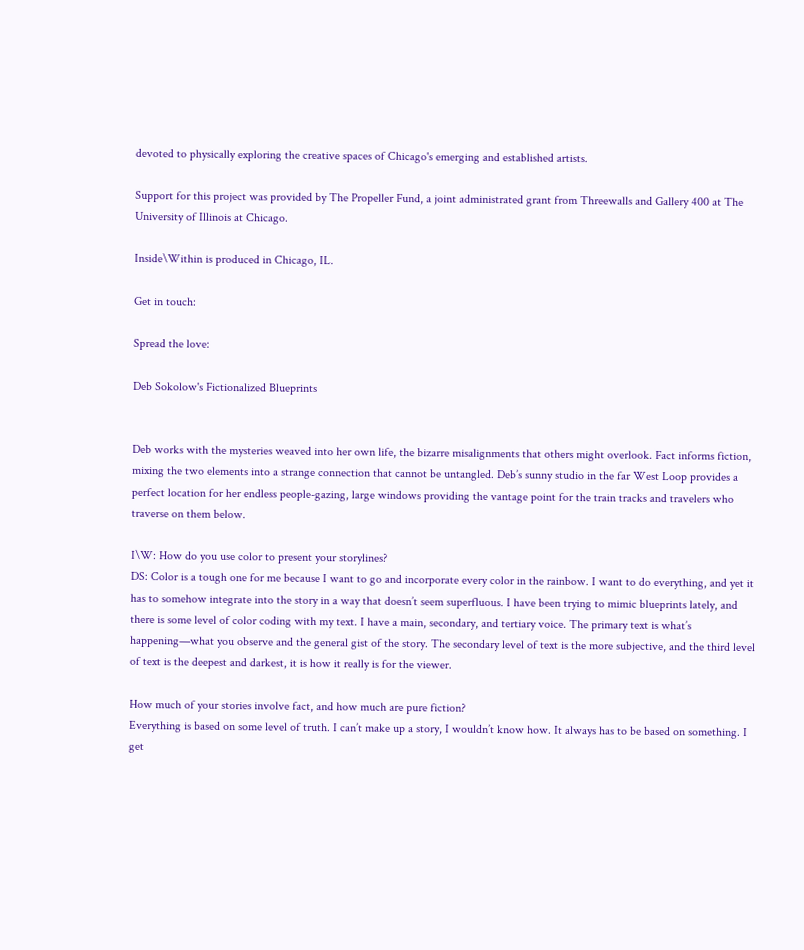devoted to physically exploring the creative spaces of Chicago's emerging and established artists.

Support for this project was provided by The Propeller Fund, a joint administrated grant from Threewalls and Gallery 400 at The University of Illinois at Chicago.

Inside\Within is produced in Chicago, IL.

Get in touch:

Spread the love:

Deb Sokolow's Fictionalized Blueprints


Deb works with the mysteries weaved into her own life, the bizarre misalignments that others might overlook. Fact informs fiction, mixing the two elements into a strange connection that cannot be untangled. Deb’s sunny studio in the far West Loop provides a perfect location for her endless people-gazing, large windows providing the vantage point for the train tracks and travelers who traverse on them below.

I\W: How do you use color to present your storylines?
DS: Color is a tough one for me because I want to go and incorporate every color in the rainbow. I want to do everything, and yet it has to somehow integrate into the story in a way that doesn’t seem superfluous. I have been trying to mimic blueprints lately, and there is some level of color coding with my text. I have a main, secondary, and tertiary voice. The primary text is what’s happening—what you observe and the general gist of the story. The secondary level of text is the more subjective, and the third level of text is the deepest and darkest, it is how it really is for the viewer.

How much of your stories involve fact, and how much are pure fiction?
Everything is based on some level of truth. I can’t make up a story, I wouldn’t know how. It always has to be based on something. I get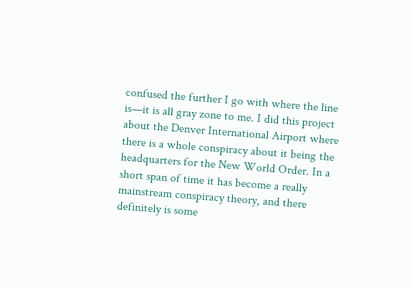confused the further I go with where the line is—it is all gray zone to me. I did this project about the Denver International Airport where there is a whole conspiracy about it being the headquarters for the New World Order. In a short span of time it has become a really mainstream conspiracy theory, and there definitely is some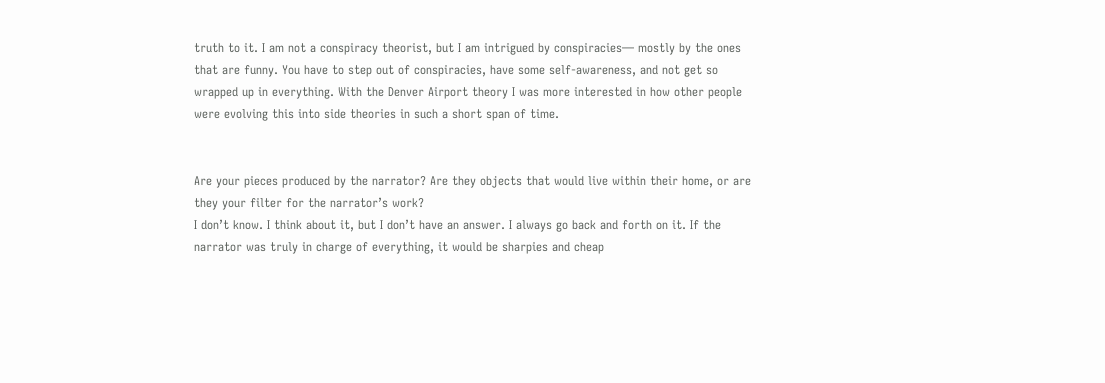truth to it. I am not a conspiracy theorist, but I am intrigued by conspiracies— mostly by the ones that are funny. You have to step out of conspiracies, have some self-awareness, and not get so wrapped up in everything. With the Denver Airport theory I was more interested in how other people were evolving this into side theories in such a short span of time.


Are your pieces produced by the narrator? Are they objects that would live within their home, or are they your filter for the narrator’s work?
I don’t know. I think about it, but I don’t have an answer. I always go back and forth on it. If the narrator was truly in charge of everything, it would be sharpies and cheap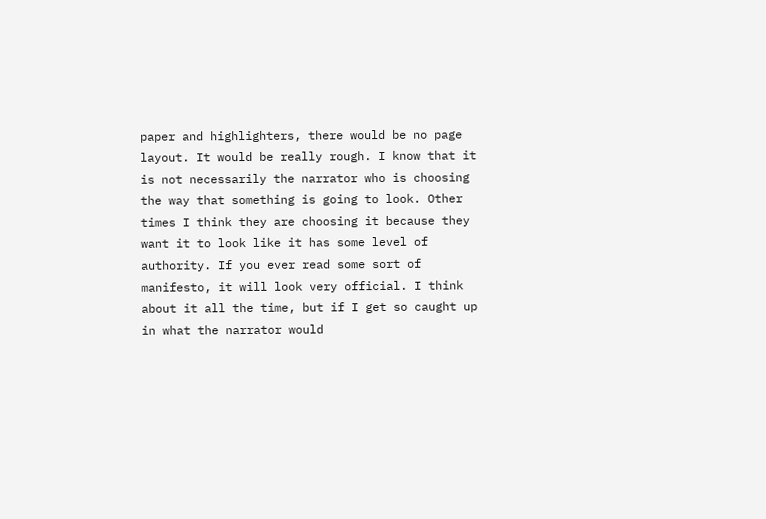paper and highlighters, there would be no page layout. It would be really rough. I know that it is not necessarily the narrator who is choosing the way that something is going to look. Other times I think they are choosing it because they want it to look like it has some level of authority. If you ever read some sort of manifesto, it will look very official. I think about it all the time, but if I get so caught up in what the narrator would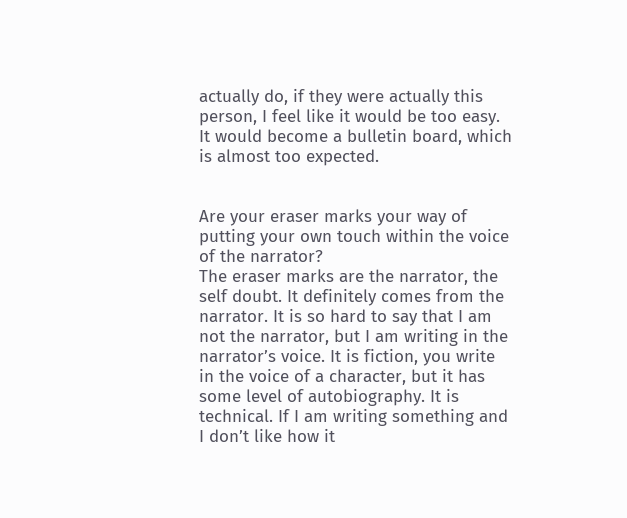actually do, if they were actually this person, I feel like it would be too easy. It would become a bulletin board, which is almost too expected.


Are your eraser marks your way of putting your own touch within the voice of the narrator?
The eraser marks are the narrator, the self doubt. It definitely comes from the narrator. It is so hard to say that I am not the narrator, but I am writing in the narrator’s voice. It is fiction, you write in the voice of a character, but it has some level of autobiography. It is technical. If I am writing something and I don’t like how it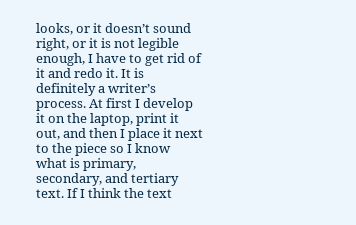looks, or it doesn’t sound right, or it is not legible enough, I have to get rid of it and redo it. It is definitely a writer’s process. At first I develop it on the laptop, print it out, and then I place it next to the piece so I know what is primary, secondary, and tertiary text. If I think the text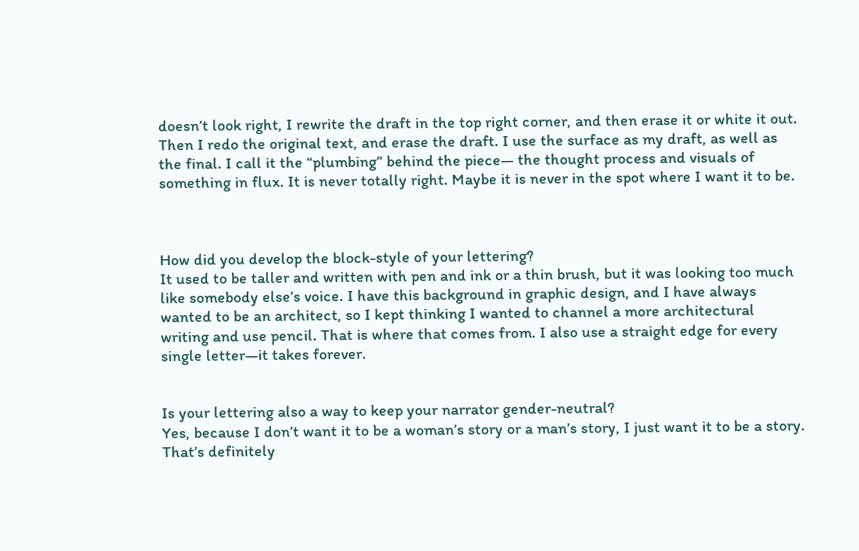doesn’t look right, I rewrite the draft in the top right corner, and then erase it or white it out. Then I redo the original text, and erase the draft. I use the surface as my draft, as well as the final. I call it the “plumbing” behind the piece— the thought process and visuals of something in flux. It is never totally right. Maybe it is never in the spot where I want it to be.



How did you develop the block-style of your lettering?
It used to be taller and written with pen and ink or a thin brush, but it was looking too much like somebody else’s voice. I have this background in graphic design, and I have always wanted to be an architect, so I kept thinking I wanted to channel a more architectural writing and use pencil. That is where that comes from. I also use a straight edge for every single letter—it takes forever.


Is your lettering also a way to keep your narrator gender-neutral?
Yes, because I don’t want it to be a woman’s story or a man’s story, I just want it to be a story. That’s definitely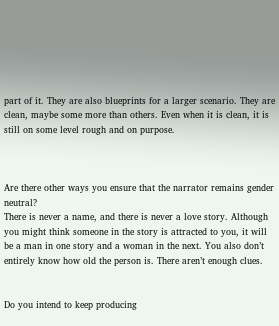part of it. They are also blueprints for a larger scenario. They are clean, maybe some more than others. Even when it is clean, it is still on some level rough and on purpose.



Are there other ways you ensure that the narrator remains gender neutral?
There is never a name, and there is never a love story. Although you might think someone in the story is attracted to you, it will be a man in one story and a woman in the next. You also don’t entirely know how old the person is. There aren’t enough clues.


Do you intend to keep producing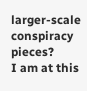larger-scale conspiracy pieces?
I am at this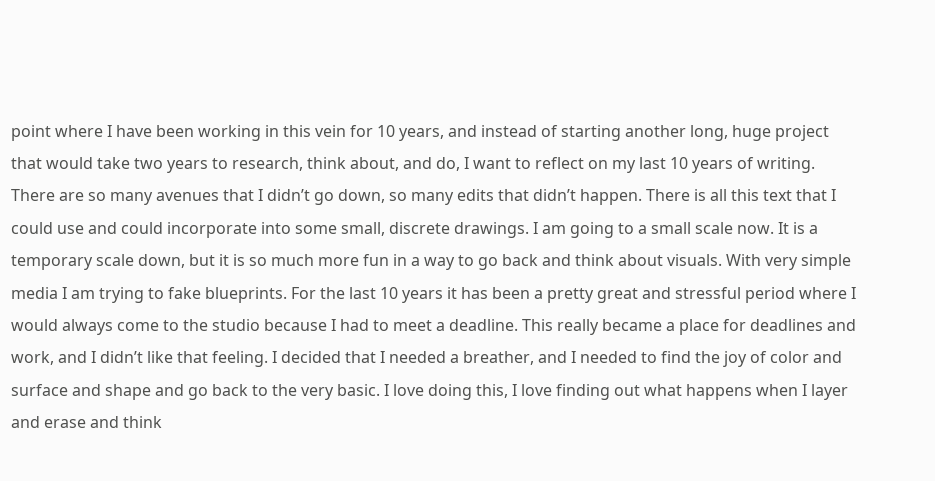point where I have been working in this vein for 10 years, and instead of starting another long, huge project that would take two years to research, think about, and do, I want to reflect on my last 10 years of writing. There are so many avenues that I didn’t go down, so many edits that didn’t happen. There is all this text that I could use and could incorporate into some small, discrete drawings. I am going to a small scale now. It is a temporary scale down, but it is so much more fun in a way to go back and think about visuals. With very simple media I am trying to fake blueprints. For the last 10 years it has been a pretty great and stressful period where I would always come to the studio because I had to meet a deadline. This really became a place for deadlines and work, and I didn’t like that feeling. I decided that I needed a breather, and I needed to find the joy of color and surface and shape and go back to the very basic. I love doing this, I love finding out what happens when I layer and erase and think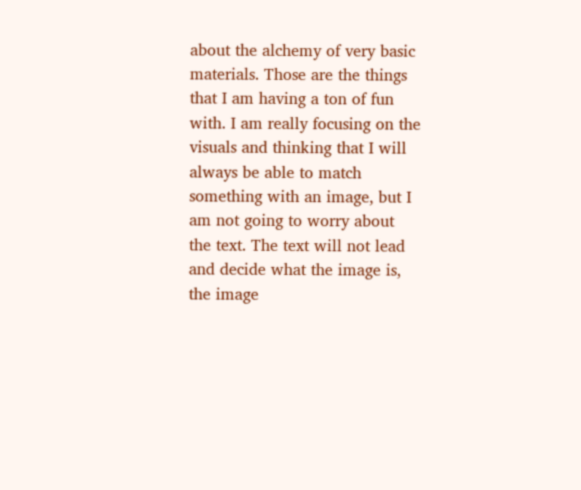about the alchemy of very basic materials. Those are the things that I am having a ton of fun with. I am really focusing on the visuals and thinking that I will always be able to match something with an image, but I am not going to worry about the text. The text will not lead and decide what the image is, the image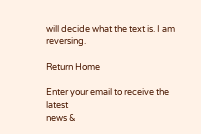will decide what the text is. I am reversing.

Return Home

Enter your email to receive the latest
news &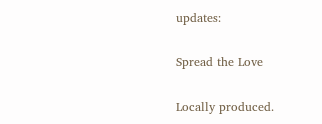updates:

Spread the Love

Locally produced.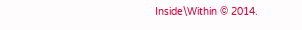Inside\Within © 2014.